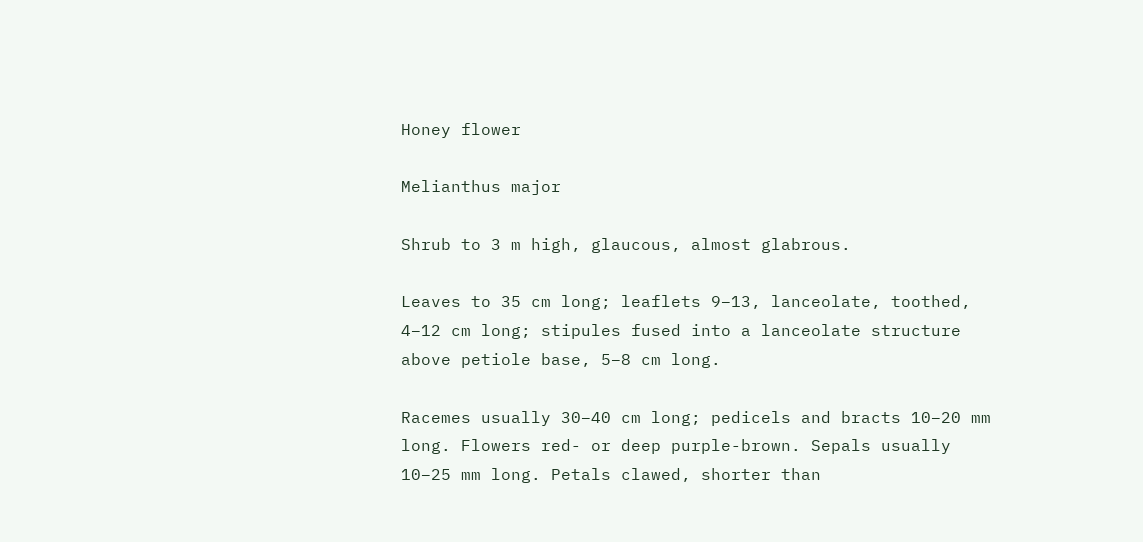Honey flower

Melianthus major

Shrub to 3 m high, glaucous, almost glabrous.

Leaves to 35 cm long; leaflets 9–13, lanceolate, toothed, 4–12 cm long; stipules fused into a lanceolate structure above petiole base, 5–8 cm long.

Racemes usually 30–40 cm long; pedicels and bracts 10–20 mm long. Flowers red- or deep purple-brown. Sepals usually 10–25 mm long. Petals clawed, shorter than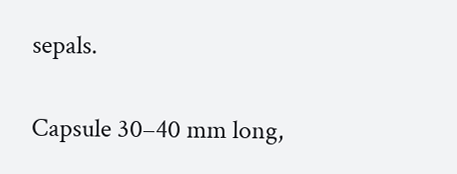sepals.

Capsule 30–40 mm long,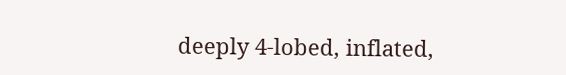deeply 4-lobed, inflated,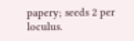papery; seeds 2 per loculus.